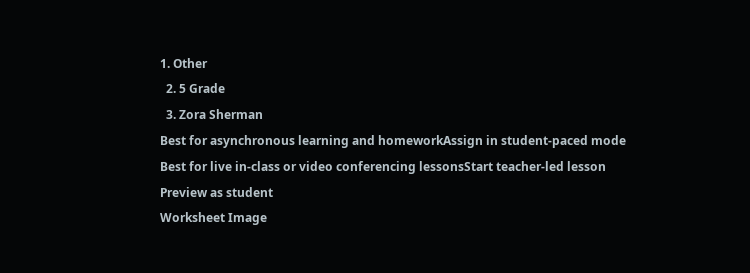1. Other
  2. 5 Grade
  3. Zora Sherman
Best for asynchronous learning and homeworkAssign in student-paced mode
Best for live in-class or video conferencing lessonsStart teacher-led lesson
Preview as student
Worksheet Image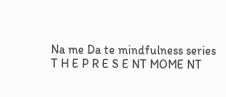Na me Da te mindfulness series T H E P R E S E NT MOME NT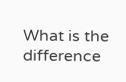What is the difference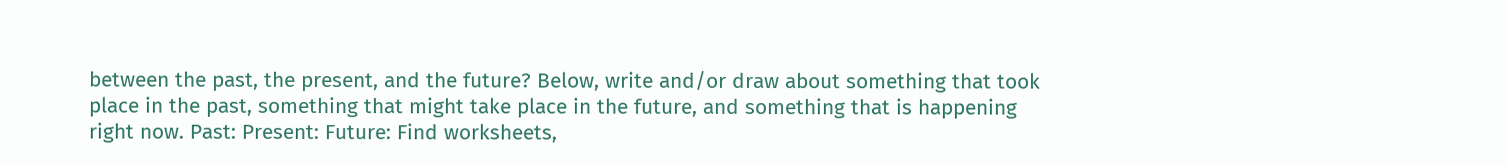between the past, the present, and the future? Below, write and/or draw about something that took place in the past, something that might take place in the future, and something that is happening right now. Past: Present: Future: Find worksheets,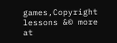games,Copyright lessons &© more at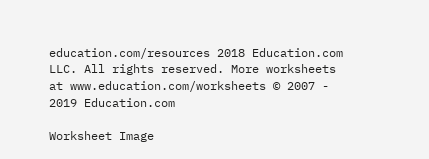education.com/resources 2018 Education.com LLC. All rights reserved. More worksheets at www.education.com/worksheets © 2007 - 2019 Education.com

Worksheet Image